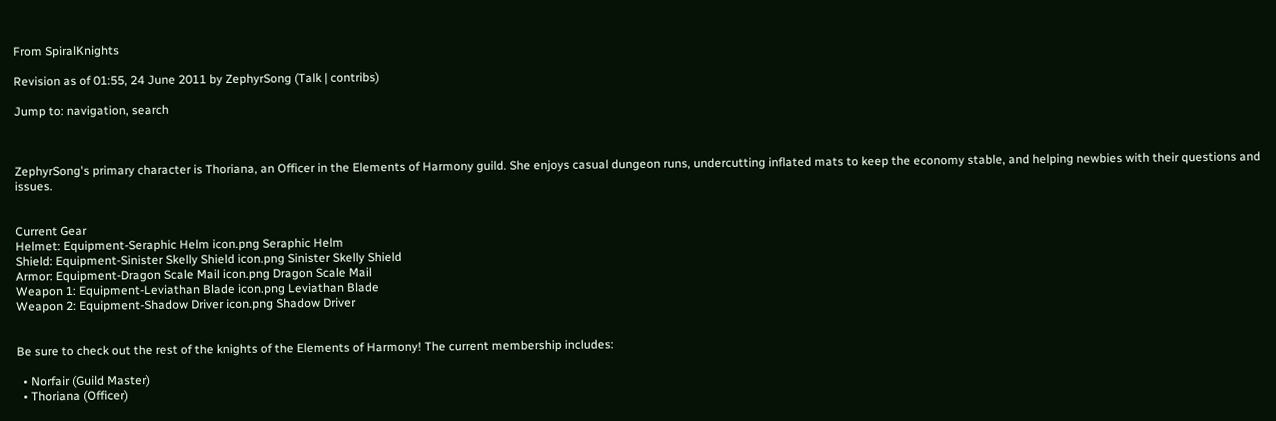From SpiralKnights

Revision as of 01:55, 24 June 2011 by ZephyrSong (Talk | contribs)

Jump to: navigation, search



ZephyrSong's primary character is Thoriana, an Officer in the Elements of Harmony guild. She enjoys casual dungeon runs, undercutting inflated mats to keep the economy stable, and helping newbies with their questions and issues.


Current Gear
Helmet: Equipment-Seraphic Helm icon.png Seraphic Helm
Shield: Equipment-Sinister Skelly Shield icon.png Sinister Skelly Shield
Armor: Equipment-Dragon Scale Mail icon.png Dragon Scale Mail
Weapon 1: Equipment-Leviathan Blade icon.png Leviathan Blade
Weapon 2: Equipment-Shadow Driver icon.png Shadow Driver


Be sure to check out the rest of the knights of the Elements of Harmony! The current membership includes:

  • Norfair (Guild Master)
  • Thoriana (Officer)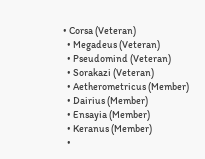• Corsa (Veteran)
  • Megadeus (Veteran)
  • Pseudomind (Veteran)
  • Sorakazi (Veteran)
  • Aetherometricus (Member)
  • Dairius (Member)
  • Ensayia (Member)
  • Keranus (Member)
  •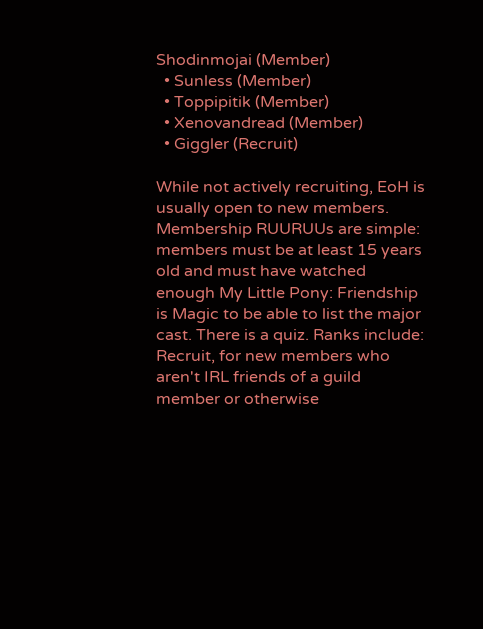Shodinmojai (Member)
  • Sunless (Member)
  • Toppipitik (Member)
  • Xenovandread (Member)
  • Giggler (Recruit)

While not actively recruiting, EoH is usually open to new members. Membership RUURUUs are simple: members must be at least 15 years old and must have watched enough My Little Pony: Friendship is Magic to be able to list the major cast. There is a quiz. Ranks include: Recruit, for new members who aren't IRL friends of a guild member or otherwise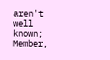aren't well known; Member,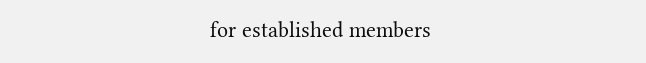for established members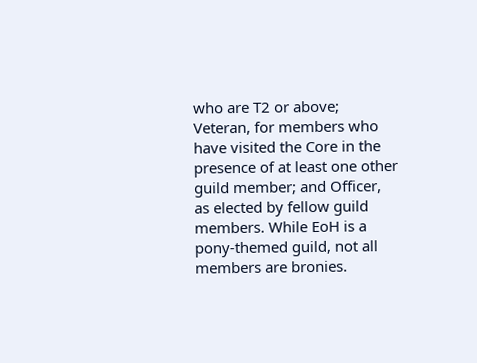who are T2 or above; Veteran, for members who have visited the Core in the presence of at least one other guild member; and Officer, as elected by fellow guild members. While EoH is a pony-themed guild, not all members are bronies.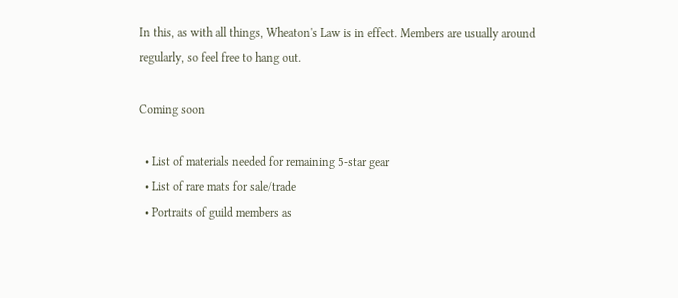In this, as with all things, Wheaton's Law is in effect. Members are usually around regularly, so feel free to hang out.

Coming soon

  • List of materials needed for remaining 5-star gear
  • List of rare mats for sale/trade
  • Portraits of guild members as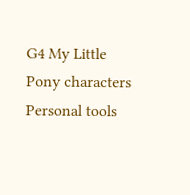G4 My Little Pony characters
Personal tools